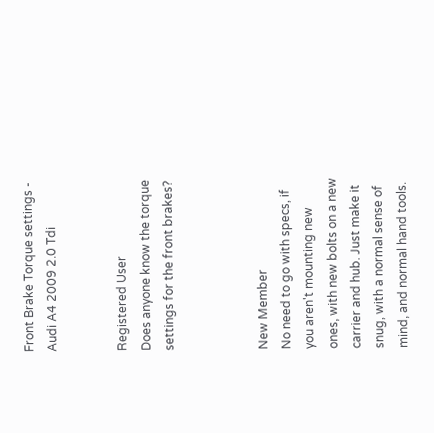Front Brake Torque settings - Audi A4 2009 2.0 Tdi


Registered User
Does anyone know the torque settings for the front brakes?



New Member
No need to go with specs, if you aren't mounting new ones, with new bolts on a new carrier and hub. Just make it snug, with a normal sense of mind, and normal hand tools.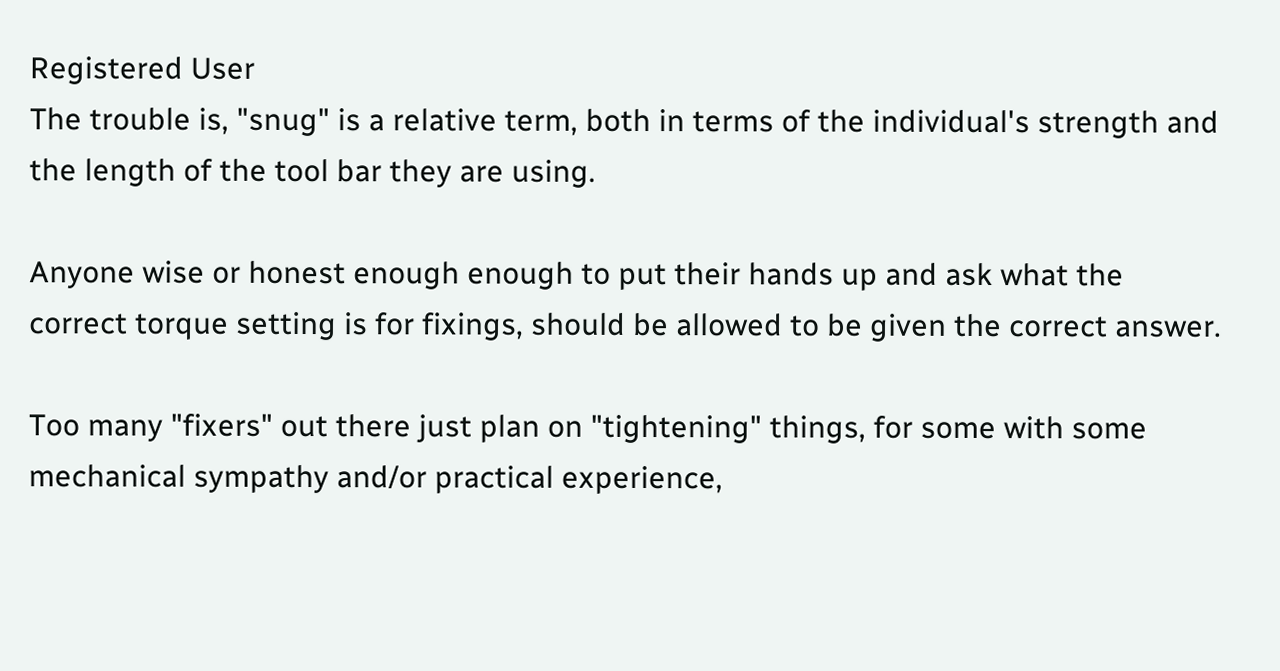Registered User
The trouble is, "snug" is a relative term, both in terms of the individual's strength and the length of the tool bar they are using.

Anyone wise or honest enough enough to put their hands up and ask what the correct torque setting is for fixings, should be allowed to be given the correct answer.

Too many "fixers" out there just plan on "tightening" things, for some with some mechanical sympathy and/or practical experience,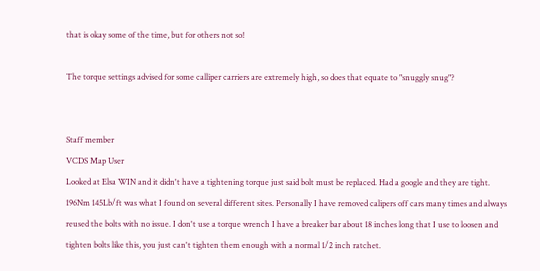that is okay some of the time, but for others not so!

The torque settings advised for some calliper carriers are extremely high, so does that equate to "snuggly snug"?


Staff member
VCDS Map User
Looked at Elsa WIN and it didn't have a tightening torque just said bolt must be replaced. Had a google and they are tight.
196Nm 145Lb/ft was what I found on several different sites. Personally I have removed calipers off cars many times and always reused the bolts with no issue. I don't use a torque wrench I have a breaker bar about 18 inches long that I use to loosen and tighten bolts like this, you just can't tighten them enough with a normal 1/2 inch ratchet.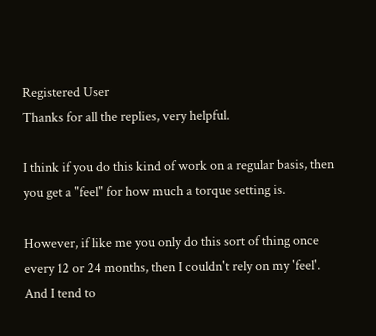Registered User
Thanks for all the replies, very helpful.

I think if you do this kind of work on a regular basis, then you get a "feel" for how much a torque setting is.

However, if like me you only do this sort of thing once every 12 or 24 months, then I couldn't rely on my 'feel'. And I tend to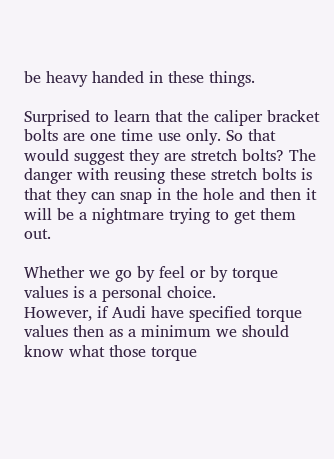be heavy handed in these things.

Surprised to learn that the caliper bracket bolts are one time use only. So that would suggest they are stretch bolts? The danger with reusing these stretch bolts is that they can snap in the hole and then it will be a nightmare trying to get them out.

Whether we go by feel or by torque values is a personal choice.
However, if Audi have specified torque values then as a minimum we should know what those torque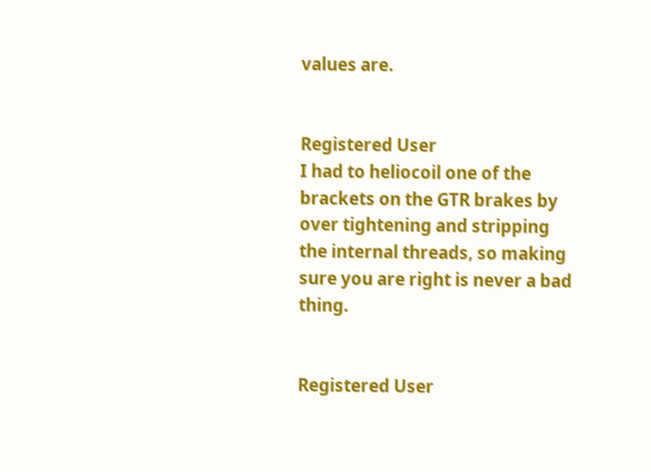values are.


Registered User
I had to heliocoil one of the brackets on the GTR brakes by over tightening and stripping the internal threads, so making sure you are right is never a bad thing.


Registered User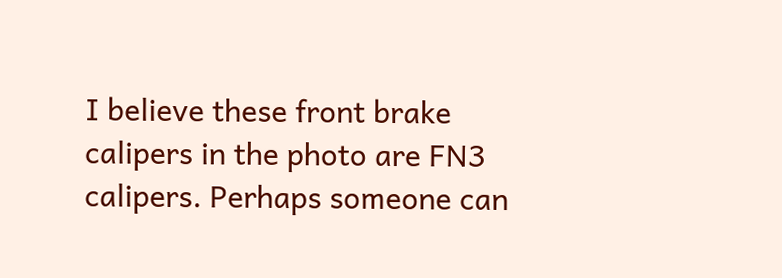I believe these front brake calipers in the photo are FN3 calipers. Perhaps someone can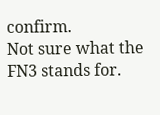confirm.
Not sure what the FN3 stands for.